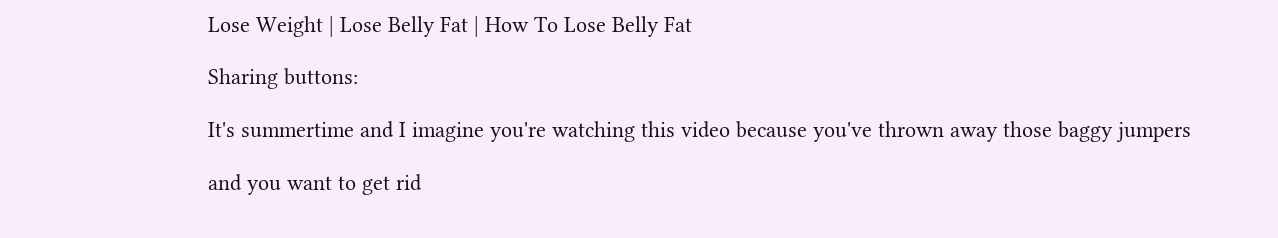Lose Weight | Lose Belly Fat | How To Lose Belly Fat

Sharing buttons:

It's summertime and I imagine you're watching this video because you've thrown away those baggy jumpers

and you want to get rid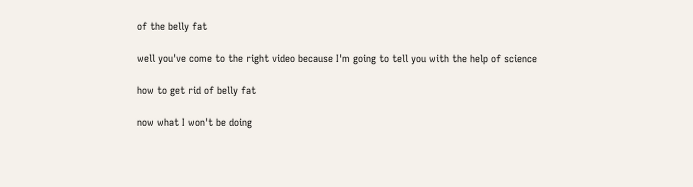of the belly fat

well you've come to the right video because I'm going to tell you with the help of science

how to get rid of belly fat

now what I won't be doing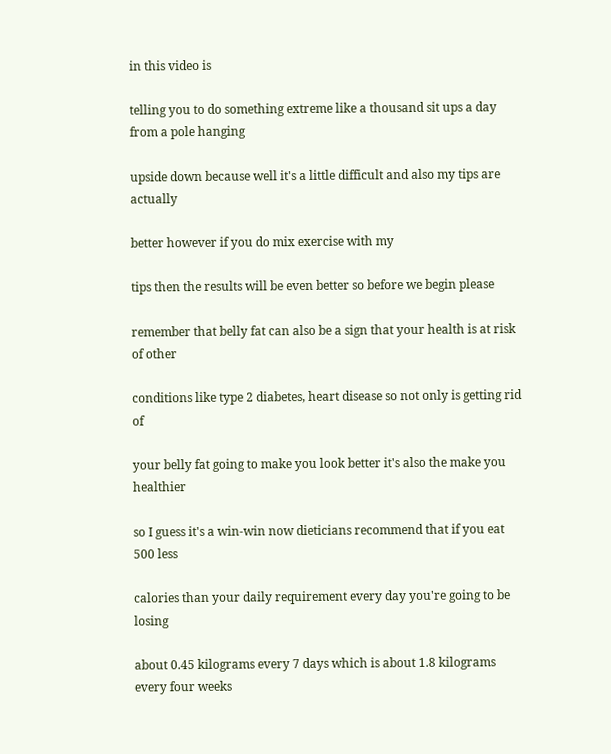in this video is

telling you to do something extreme like a thousand sit ups a day from a pole hanging

upside down because well it's a little difficult and also my tips are actually

better however if you do mix exercise with my

tips then the results will be even better so before we begin please

remember that belly fat can also be a sign that your health is at risk of other

conditions like type 2 diabetes, heart disease so not only is getting rid of

your belly fat going to make you look better it's also the make you healthier

so I guess it's a win-win now dieticians recommend that if you eat 500 less

calories than your daily requirement every day you're going to be losing

about 0.45 kilograms every 7 days which is about 1.8 kilograms every four weeks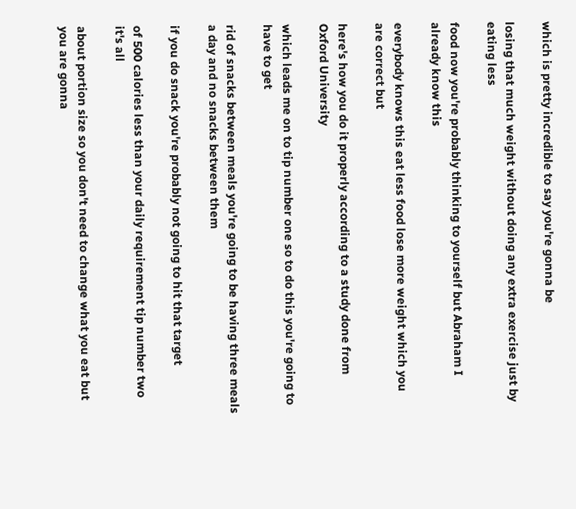which is pretty incredible to say you're gonna be

losing that much weight without doing any extra exercise just by eating less

food now you're probably thinking to yourself but Abraham I already know this

everybody knows this eat less food lose more weight which you are correct but

here's how you do it properly according to a study done from Oxford University

which leads me on to tip number one so to do this you're going to have to get

rid of snacks between meals you're going to be having three meals a day and no snacks between them

if you do snack you're probably not going to hit that target

of 500 calories less than your daily requirement tip number two it's all

about portion size so you don't need to change what you eat but you are gonna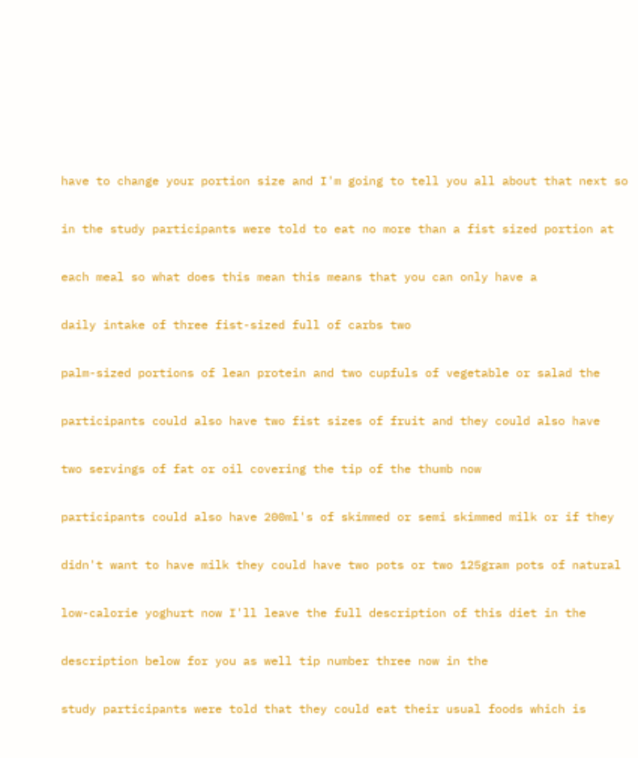have to change your portion size and I'm going to tell you all about that next so

in the study participants were told to eat no more than a fist sized portion at

each meal so what does this mean this means that you can only have a

daily intake of three fist-sized full of carbs two

palm-sized portions of lean protein and two cupfuls of vegetable or salad the

participants could also have two fist sizes of fruit and they could also have

two servings of fat or oil covering the tip of the thumb now

participants could also have 200ml's of skimmed or semi skimmed milk or if they

didn't want to have milk they could have two pots or two 125gram pots of natural

low-calorie yoghurt now I'll leave the full description of this diet in the

description below for you as well tip number three now in the

study participants were told that they could eat their usual foods which is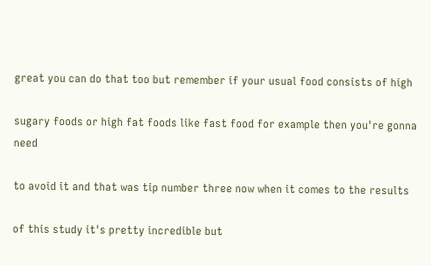great you can do that too but remember if your usual food consists of high

sugary foods or high fat foods like fast food for example then you're gonna need

to avoid it and that was tip number three now when it comes to the results

of this study it's pretty incredible but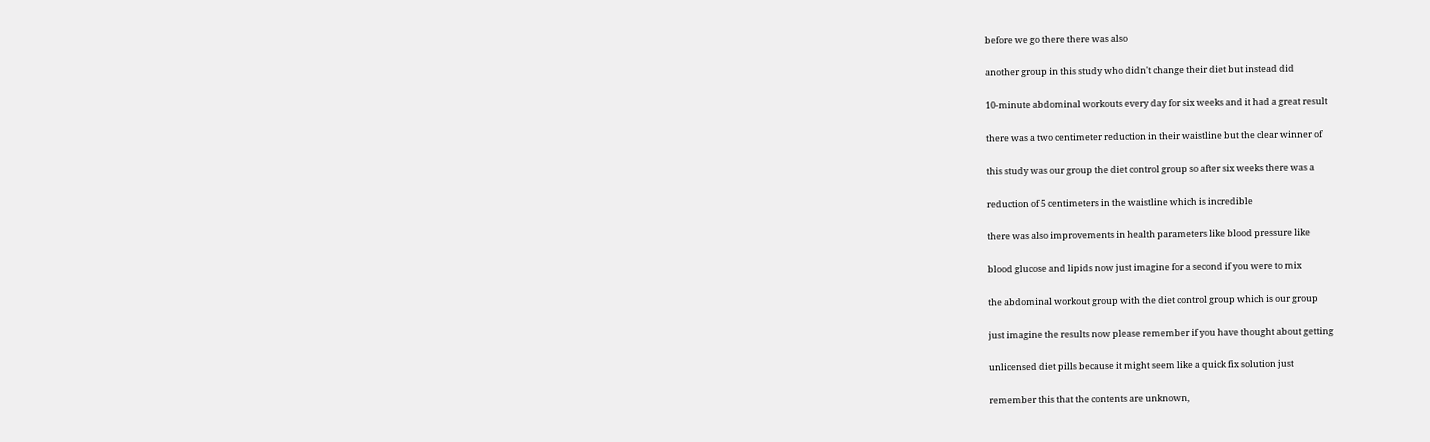before we go there there was also

another group in this study who didn't change their diet but instead did

10-minute abdominal workouts every day for six weeks and it had a great result

there was a two centimeter reduction in their waistline but the clear winner of

this study was our group the diet control group so after six weeks there was a

reduction of 5 centimeters in the waistline which is incredible

there was also improvements in health parameters like blood pressure like

blood glucose and lipids now just imagine for a second if you were to mix

the abdominal workout group with the diet control group which is our group

just imagine the results now please remember if you have thought about getting

unlicensed diet pills because it might seem like a quick fix solution just

remember this that the contents are unknown,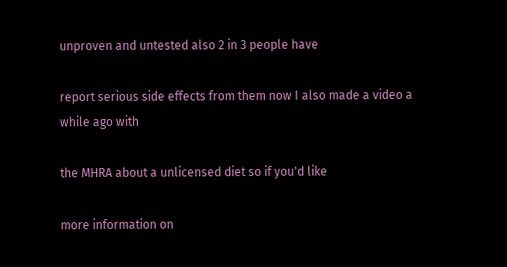unproven and untested also 2 in 3 people have

report serious side effects from them now I also made a video a while ago with

the MHRA about a unlicensed diet so if you'd like

more information on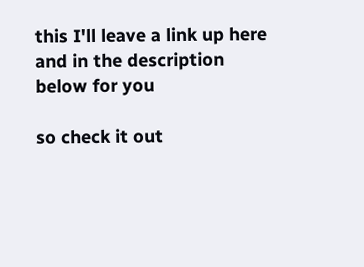this I'll leave a link up here and in the description below for you

so check it out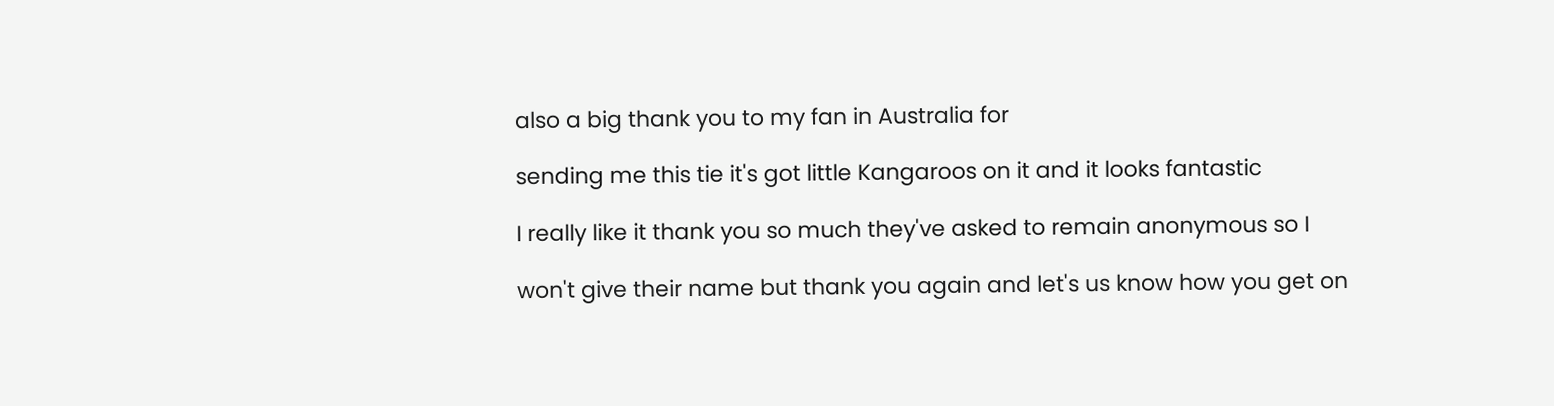also a big thank you to my fan in Australia for

sending me this tie it's got little Kangaroos on it and it looks fantastic

I really like it thank you so much they've asked to remain anonymous so I

won't give their name but thank you again and let's us know how you get on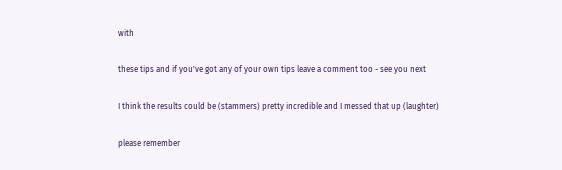with

these tips and if you've got any of your own tips leave a comment too - see you next

I think the results could be (stammers) pretty incredible and I messed that up (laughter)

please remember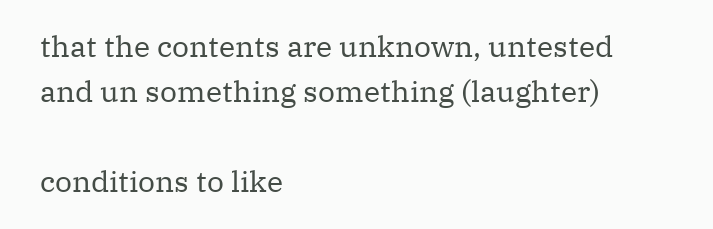that the contents are unknown, untested and un something something (laughter)

conditions to like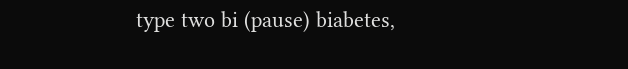type two bi (pause) biabetes,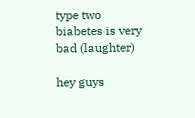type two biabetes is very bad (laughter)

hey guys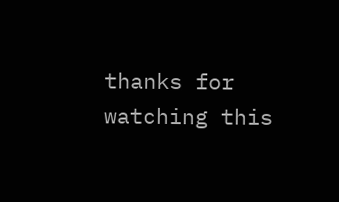thanks for watching this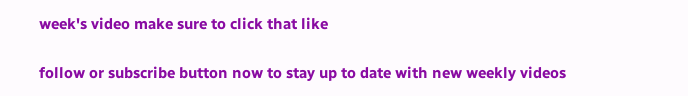week's video make sure to click that like

follow or subscribe button now to stay up to date with new weekly videos